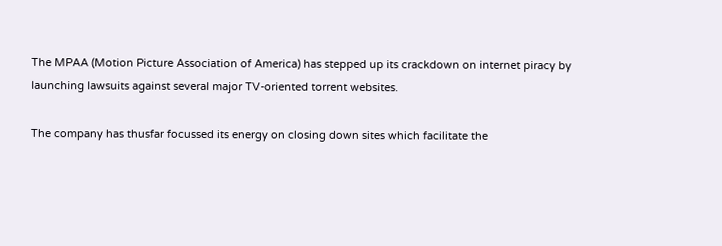The MPAA (Motion Picture Association of America) has stepped up its crackdown on internet piracy by launching lawsuits against several major TV-oriented torrent websites.

The company has thusfar focussed its energy on closing down sites which facilitate the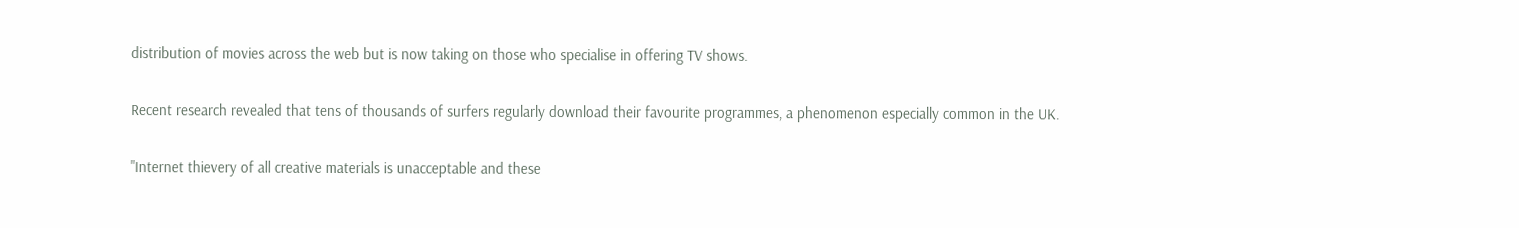distribution of movies across the web but is now taking on those who specialise in offering TV shows.

Recent research revealed that tens of thousands of surfers regularly download their favourite programmes, a phenomenon especially common in the UK.

"Internet thievery of all creative materials is unacceptable and these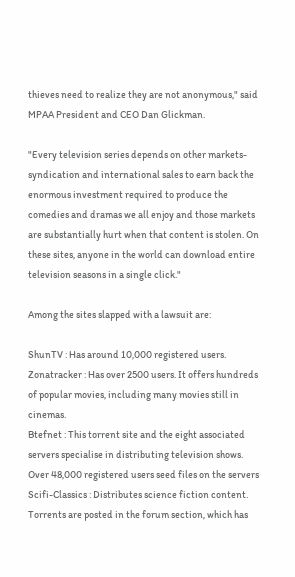thieves need to realize they are not anonymous," said MPAA President and CEO Dan Glickman.

"Every television series depends on other markets-syndication and international sales to earn back the enormous investment required to produce the comedies and dramas we all enjoy and those markets are substantially hurt when that content is stolen. On these sites, anyone in the world can download entire television seasons in a single click."

Among the sites slapped with a lawsuit are:

ShunTV : Has around 10,000 registered users.
Zonatracker : Has over 2500 users. It offers hundreds of popular movies, including many movies still in cinemas.
Btefnet : This torrent site and the eight associated servers specialise in distributing television shows. Over 48,000 registered users seed files on the servers
Scifi-Classics : Distributes science fiction content. Torrents are posted in the forum section, which has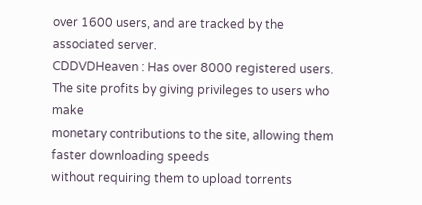over 1600 users, and are tracked by the associated server.
CDDVDHeaven : Has over 8000 registered users. The site profits by giving privileges to users who make
monetary contributions to the site, allowing them faster downloading speeds
without requiring them to upload torrents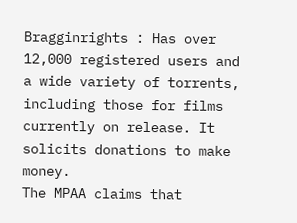Bragginrights : Has over 12,000 registered users and a wide variety of torrents, including those for films currently on release. It solicits donations to make money.
The MPAA claims that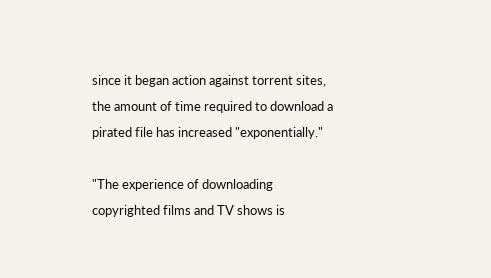since it began action against torrent sites, the amount of time required to download a pirated file has increased "exponentially."

"The experience of downloading copyrighted films and TV shows is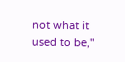not what it
used to be,"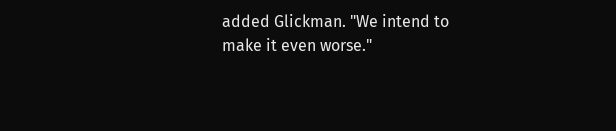added Glickman. "We intend to make it even worse."